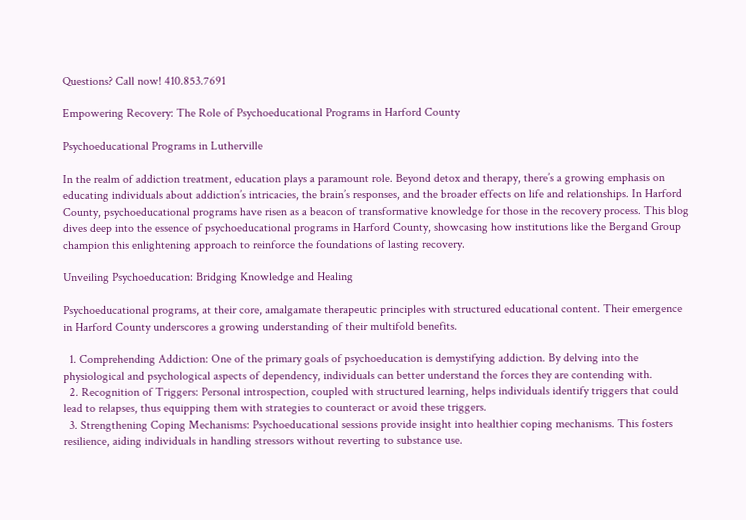Questions? Call now! 410.853.7691

Empowering Recovery: The Role of Psychoeducational Programs in Harford County

Psychoeducational Programs in Lutherville

In the realm of addiction treatment, education plays a paramount role. Beyond detox and therapy, there’s a growing emphasis on educating individuals about addiction’s intricacies, the brain’s responses, and the broader effects on life and relationships. In Harford County, psychoeducational programs have risen as a beacon of transformative knowledge for those in the recovery process. This blog dives deep into the essence of psychoeducational programs in Harford County, showcasing how institutions like the Bergand Group champion this enlightening approach to reinforce the foundations of lasting recovery.

Unveiling Psychoeducation: Bridging Knowledge and Healing

Psychoeducational programs, at their core, amalgamate therapeutic principles with structured educational content. Their emergence in Harford County underscores a growing understanding of their multifold benefits.

  1. Comprehending Addiction: One of the primary goals of psychoeducation is demystifying addiction. By delving into the physiological and psychological aspects of dependency, individuals can better understand the forces they are contending with.
  2. Recognition of Triggers: Personal introspection, coupled with structured learning, helps individuals identify triggers that could lead to relapses, thus equipping them with strategies to counteract or avoid these triggers.
  3. Strengthening Coping Mechanisms: Psychoeducational sessions provide insight into healthier coping mechanisms. This fosters resilience, aiding individuals in handling stressors without reverting to substance use.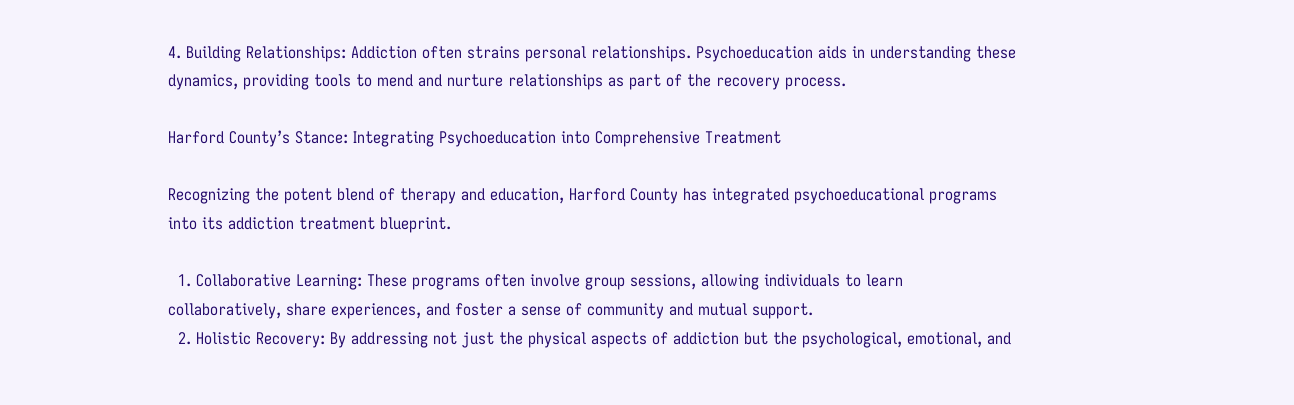4. Building Relationships: Addiction often strains personal relationships. Psychoeducation aids in understanding these dynamics, providing tools to mend and nurture relationships as part of the recovery process.

Harford County’s Stance: Integrating Psychoeducation into Comprehensive Treatment

Recognizing the potent blend of therapy and education, Harford County has integrated psychoeducational programs into its addiction treatment blueprint.

  1. Collaborative Learning: These programs often involve group sessions, allowing individuals to learn collaboratively, share experiences, and foster a sense of community and mutual support.
  2. Holistic Recovery: By addressing not just the physical aspects of addiction but the psychological, emotional, and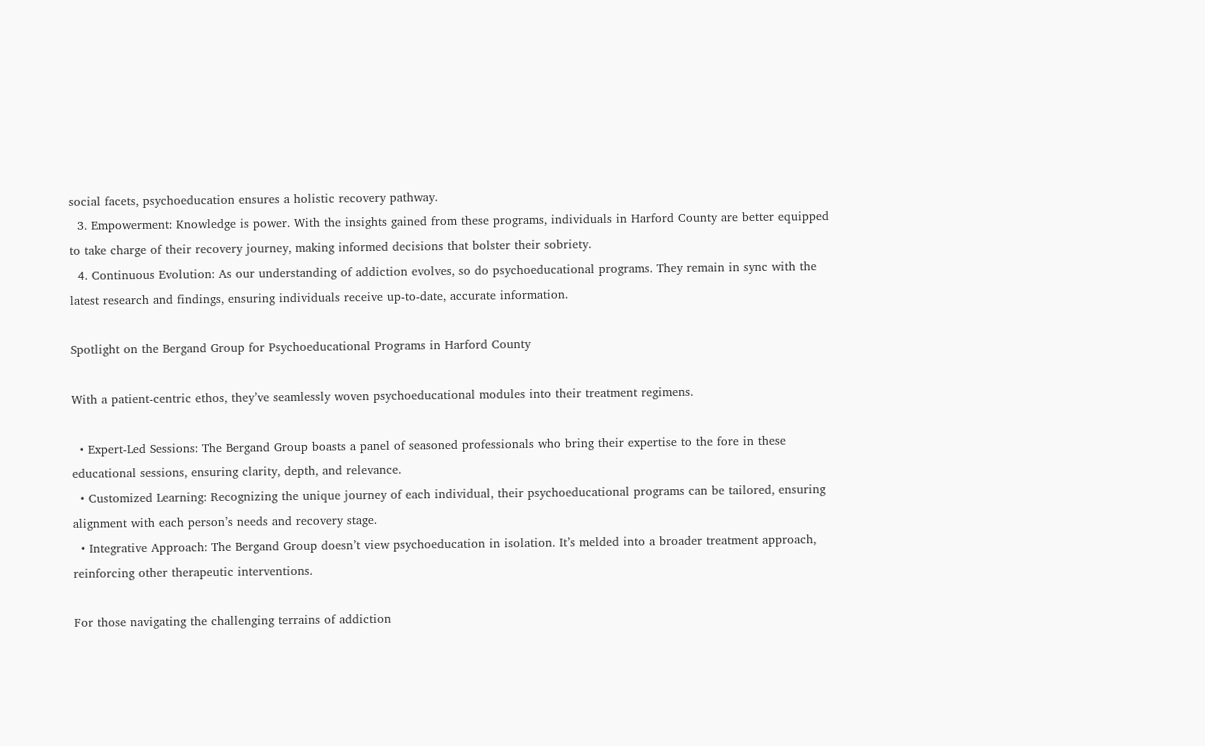social facets, psychoeducation ensures a holistic recovery pathway.
  3. Empowerment: Knowledge is power. With the insights gained from these programs, individuals in Harford County are better equipped to take charge of their recovery journey, making informed decisions that bolster their sobriety.
  4. Continuous Evolution: As our understanding of addiction evolves, so do psychoeducational programs. They remain in sync with the latest research and findings, ensuring individuals receive up-to-date, accurate information.

Spotlight on the Bergand Group for Psychoeducational Programs in Harford County

With a patient-centric ethos, they’ve seamlessly woven psychoeducational modules into their treatment regimens.

  • Expert-Led Sessions: The Bergand Group boasts a panel of seasoned professionals who bring their expertise to the fore in these educational sessions, ensuring clarity, depth, and relevance.
  • Customized Learning: Recognizing the unique journey of each individual, their psychoeducational programs can be tailored, ensuring alignment with each person’s needs and recovery stage.
  • Integrative Approach: The Bergand Group doesn’t view psychoeducation in isolation. It’s melded into a broader treatment approach, reinforcing other therapeutic interventions.

For those navigating the challenging terrains of addiction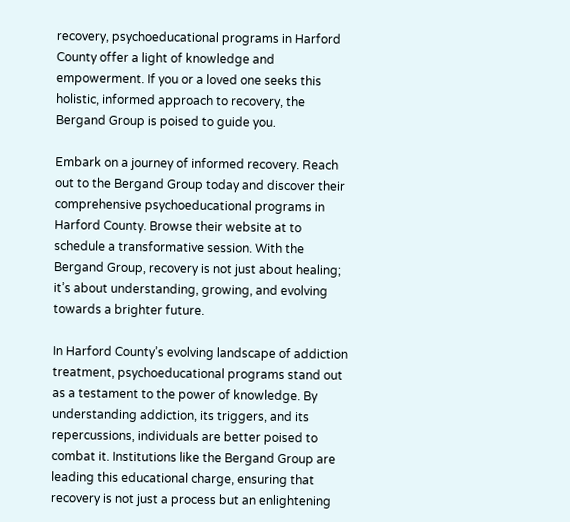recovery, psychoeducational programs in Harford County offer a light of knowledge and empowerment. If you or a loved one seeks this holistic, informed approach to recovery, the Bergand Group is poised to guide you.

Embark on a journey of informed recovery. Reach out to the Bergand Group today and discover their comprehensive psychoeducational programs in Harford County. Browse their website at to schedule a transformative session. With the Bergand Group, recovery is not just about healing; it’s about understanding, growing, and evolving towards a brighter future.

In Harford County’s evolving landscape of addiction treatment, psychoeducational programs stand out as a testament to the power of knowledge. By understanding addiction, its triggers, and its repercussions, individuals are better poised to combat it. Institutions like the Bergand Group are leading this educational charge, ensuring that recovery is not just a process but an enlightening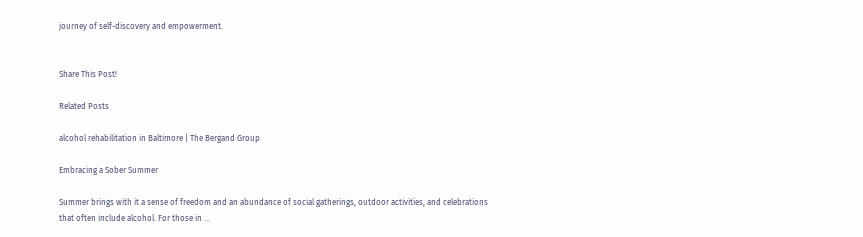journey of self-discovery and empowerment.


Share This Post!

Related Posts

alcohol rehabilitation in Baltimore | The Bergand Group

Embracing a Sober Summer

Summer brings with it a sense of freedom and an abundance of social gatherings, outdoor activities, and celebrations that often include alcohol. For those in ...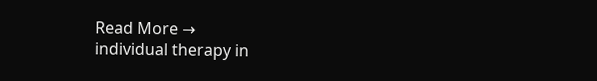Read More →
individual therapy in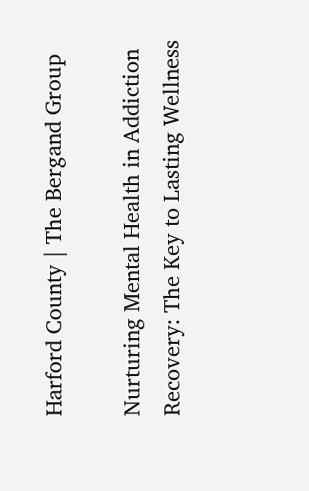Harford County | The Bergand Group

Nurturing Mental Health in Addiction Recovery: The Key to Lasting Wellness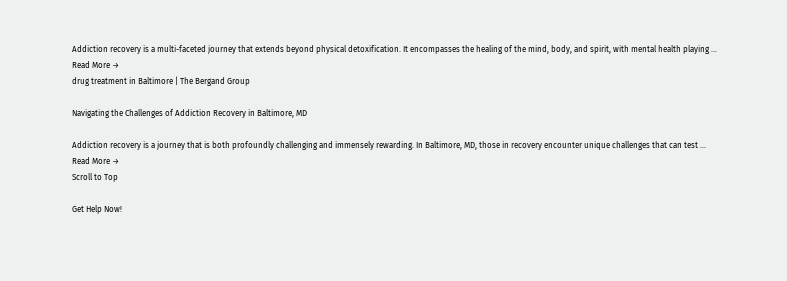Addiction recovery is a multi-faceted journey that extends beyond physical detoxification. It encompasses the healing of the mind, body, and spirit, with mental health playing ...
Read More →
drug treatment in Baltimore | The Bergand Group

Navigating the Challenges of Addiction Recovery in Baltimore, MD

Addiction recovery is a journey that is both profoundly challenging and immensely rewarding. In Baltimore, MD, those in recovery encounter unique challenges that can test ...
Read More →
Scroll to Top

Get Help Now!